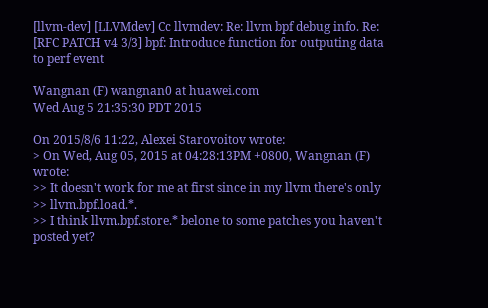[llvm-dev] [LLVMdev] Cc llvmdev: Re: llvm bpf debug info. Re: [RFC PATCH v4 3/3] bpf: Introduce function for outputing data to perf event

Wangnan (F) wangnan0 at huawei.com
Wed Aug 5 21:35:30 PDT 2015

On 2015/8/6 11:22, Alexei Starovoitov wrote:
> On Wed, Aug 05, 2015 at 04:28:13PM +0800, Wangnan (F) wrote:
>> It doesn't work for me at first since in my llvm there's only
>> llvm.bpf.load.*.
>> I think llvm.bpf.store.* belone to some patches you haven't posted yet?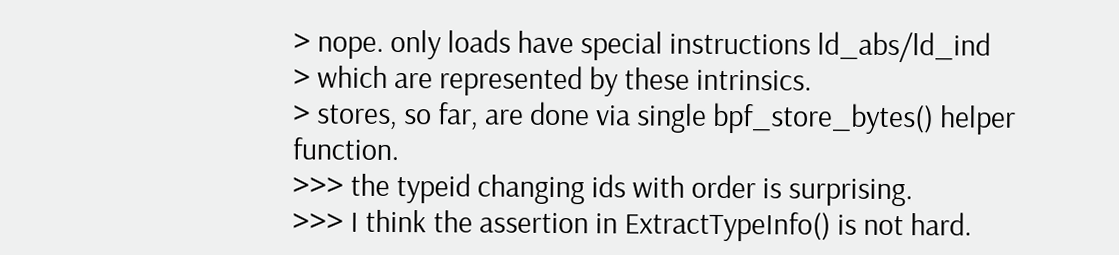> nope. only loads have special instructions ld_abs/ld_ind
> which are represented by these intrinsics.
> stores, so far, are done via single bpf_store_bytes() helper function.
>>> the typeid changing ids with order is surprising.
>>> I think the assertion in ExtractTypeInfo() is not hard.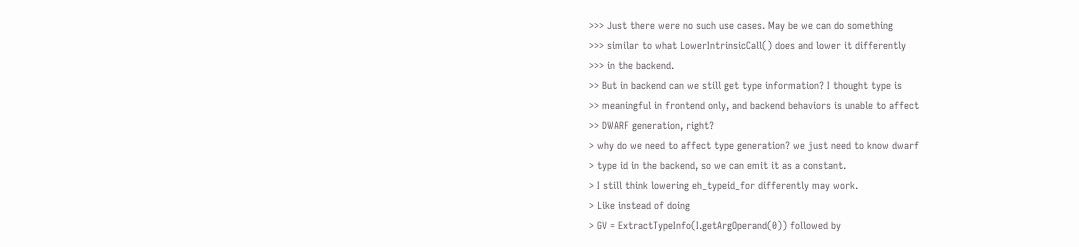>>> Just there were no such use cases. May be we can do something
>>> similar to what LowerIntrinsicCall() does and lower it differently
>>> in the backend.
>> But in backend can we still get type information? I thought type is
>> meaningful in frontend only, and backend behaviors is unable to affect
>> DWARF generation, right?
> why do we need to affect type generation? we just need to know dwarf
> type id in the backend, so we can emit it as a constant.
> I still think lowering eh_typeid_for differently may work.
> Like instead of doing
> GV = ExtractTypeInfo(I.getArgOperand(0)) followed by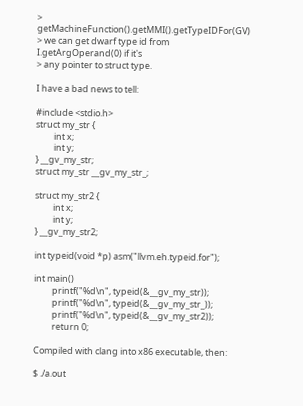> getMachineFunction().getMMI().getTypeIDFor(GV)
> we can get dwarf type id from I.getArgOperand(0) if it's
> any pointer to struct type.

I have a bad news to tell:

#include <stdio.h>
struct my_str {
         int x;
         int y;
} __gv_my_str;
struct my_str __gv_my_str_;

struct my_str2 {
         int x;
         int y;
} __gv_my_str2;

int typeid(void *p) asm("llvm.eh.typeid.for");

int main()
         printf("%d\n", typeid(&__gv_my_str));
         printf("%d\n", typeid(&__gv_my_str_));
         printf("%d\n", typeid(&__gv_my_str2));
         return 0;

Compiled with clang into x86 executable, then:

$ ./a.out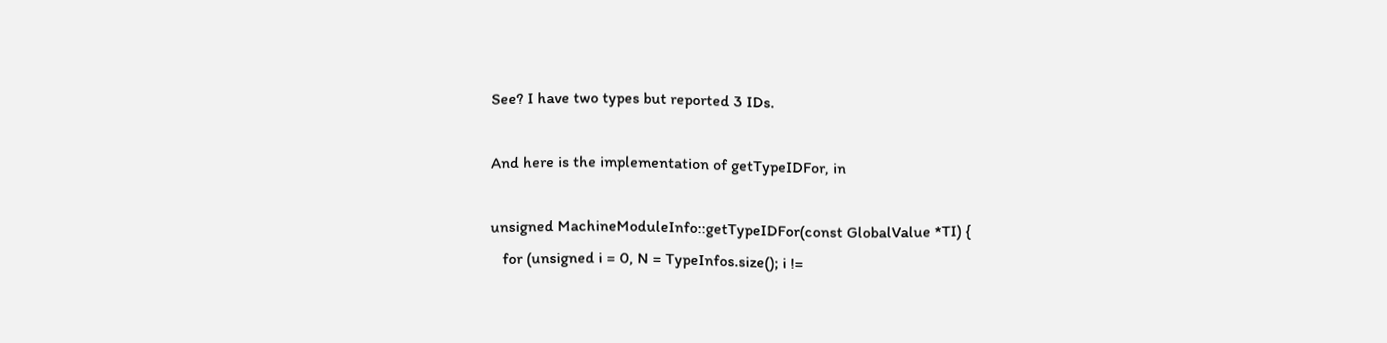See? I have two types but reported 3 IDs.

And here is the implementation of getTypeIDFor, in

unsigned MachineModuleInfo::getTypeIDFor(const GlobalValue *TI) {
   for (unsigned i = 0, N = TypeInfos.size(); i !=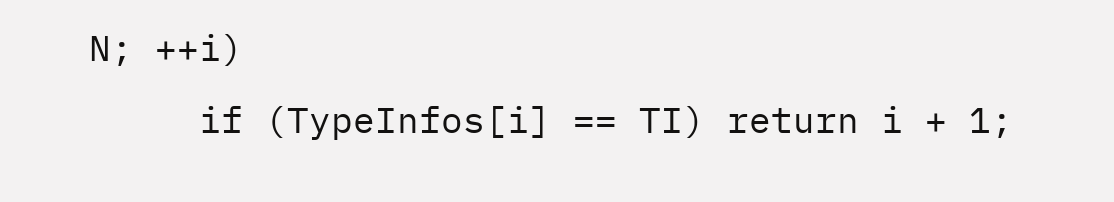N; ++i)
     if (TypeInfos[i] == TI) return i + 1;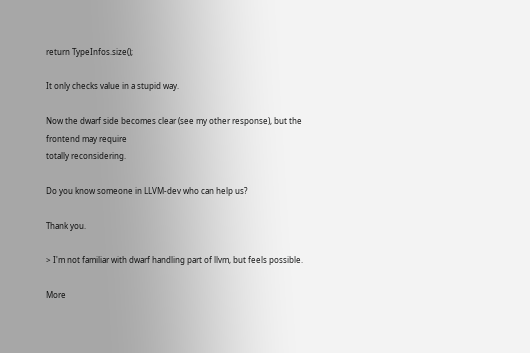return TypeInfos.size();

It only checks value in a stupid way.

Now the dwarf side becomes clear (see my other response), but the
frontend may require
totally reconsidering.

Do you know someone in LLVM-dev who can help us?

Thank you.

> I'm not familiar with dwarf handling part of llvm, but feels possible.

More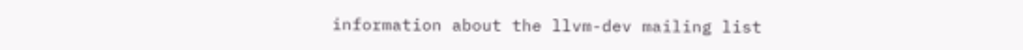information about the llvm-dev mailing list